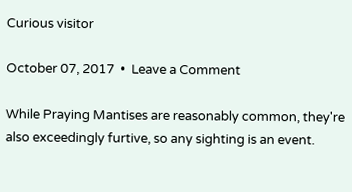Curious visitor

October 07, 2017  •  Leave a Comment

While Praying Mantises are reasonably common, they're also exceedingly furtive, so any sighting is an event.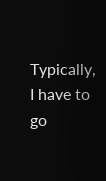Typically, I have to go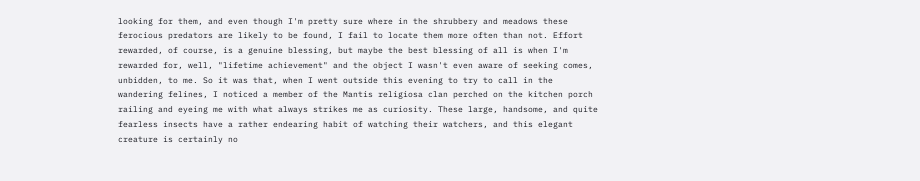looking for them, and even though I'm pretty sure where in the shrubbery and meadows these ferocious predators are likely to be found, I fail to locate them more often than not. Effort rewarded, of course, is a genuine blessing, but maybe the best blessing of all is when I'm rewarded for, well, "lifetime achievement" and the object I wasn't even aware of seeking comes, unbidden, to me. So it was that, when I went outside this evening to try to call in the wandering felines, I noticed a member of the Mantis religiosa clan perched on the kitchen porch railing and eyeing me with what always strikes me as curiosity. These large, handsome, and quite fearless insects have a rather endearing habit of watching their watchers, and this elegant creature is certainly no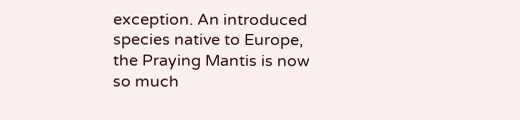exception. An introduced species native to Europe, the Praying Mantis is now so much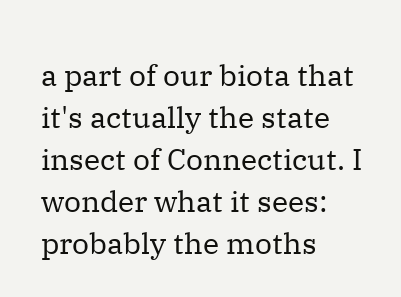a part of our biota that it's actually the state insect of Connecticut. I wonder what it sees: probably the moths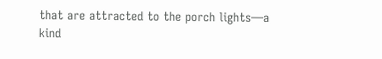that are attracted to the porch lights—a kind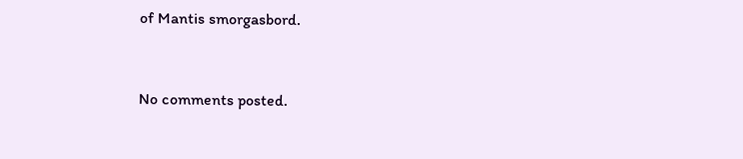of Mantis smorgasbord.


No comments posted.